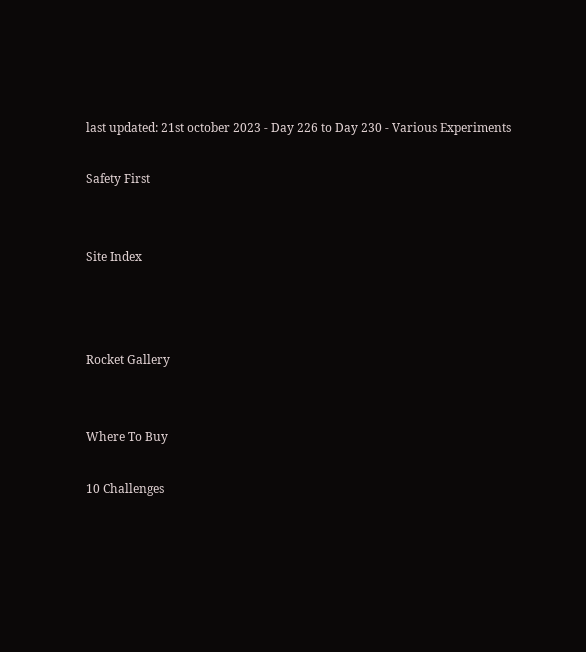last updated: 21st october 2023 - Day 226 to Day 230 - Various Experiments

Safety First


Site Index



Rocket Gallery


Where To Buy

10 Challenges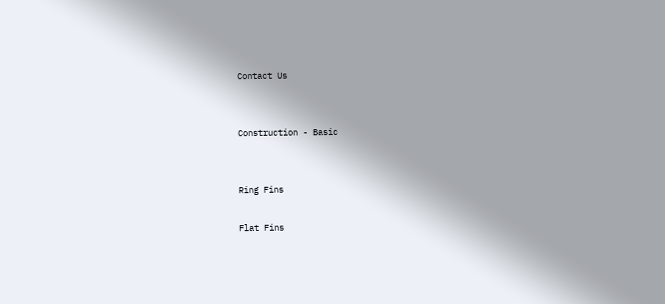Contact Us


Construction - Basic


Ring Fins

Flat Fins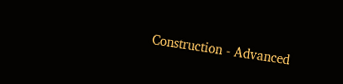Construction - Advanced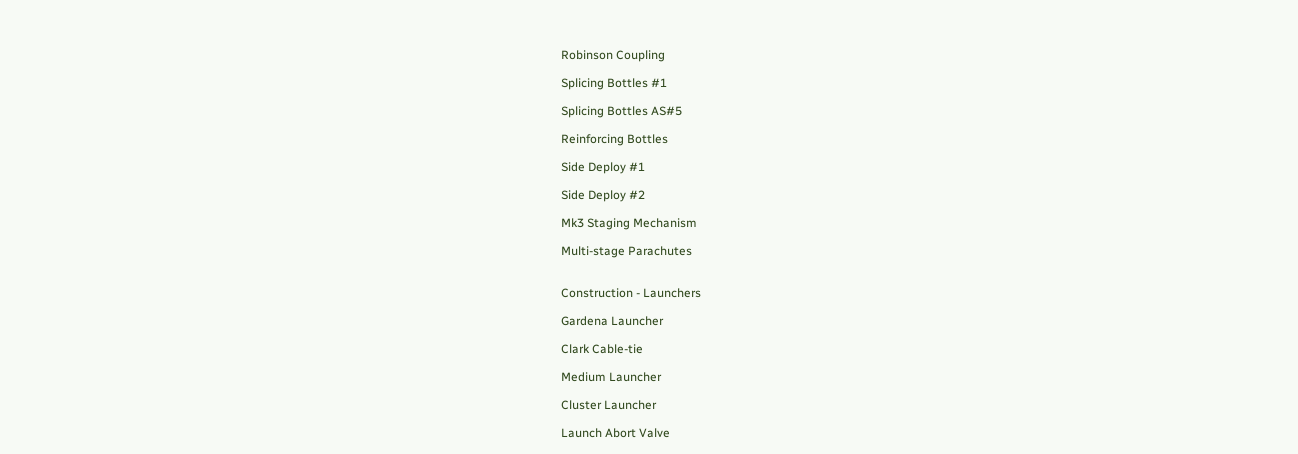Robinson Coupling

Splicing Bottles #1

Splicing Bottles AS#5

Reinforcing Bottles

Side Deploy #1

Side Deploy #2

Mk3 Staging Mechanism

Multi-stage Parachutes


Construction - Launchers

Gardena Launcher

Clark Cable-tie

Medium Launcher

Cluster Launcher

Launch Abort Valve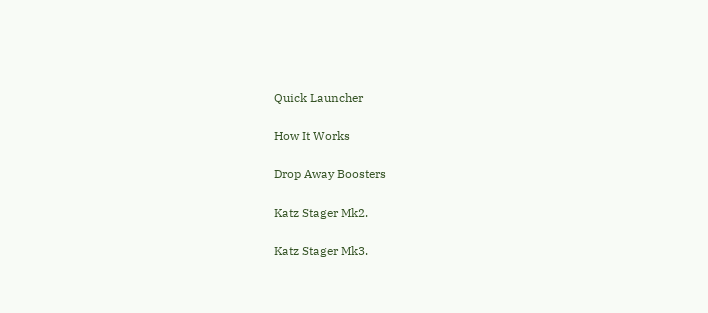Quick Launcher

How It Works

Drop Away Boosters

Katz Stager Mk2.

Katz Stager Mk3.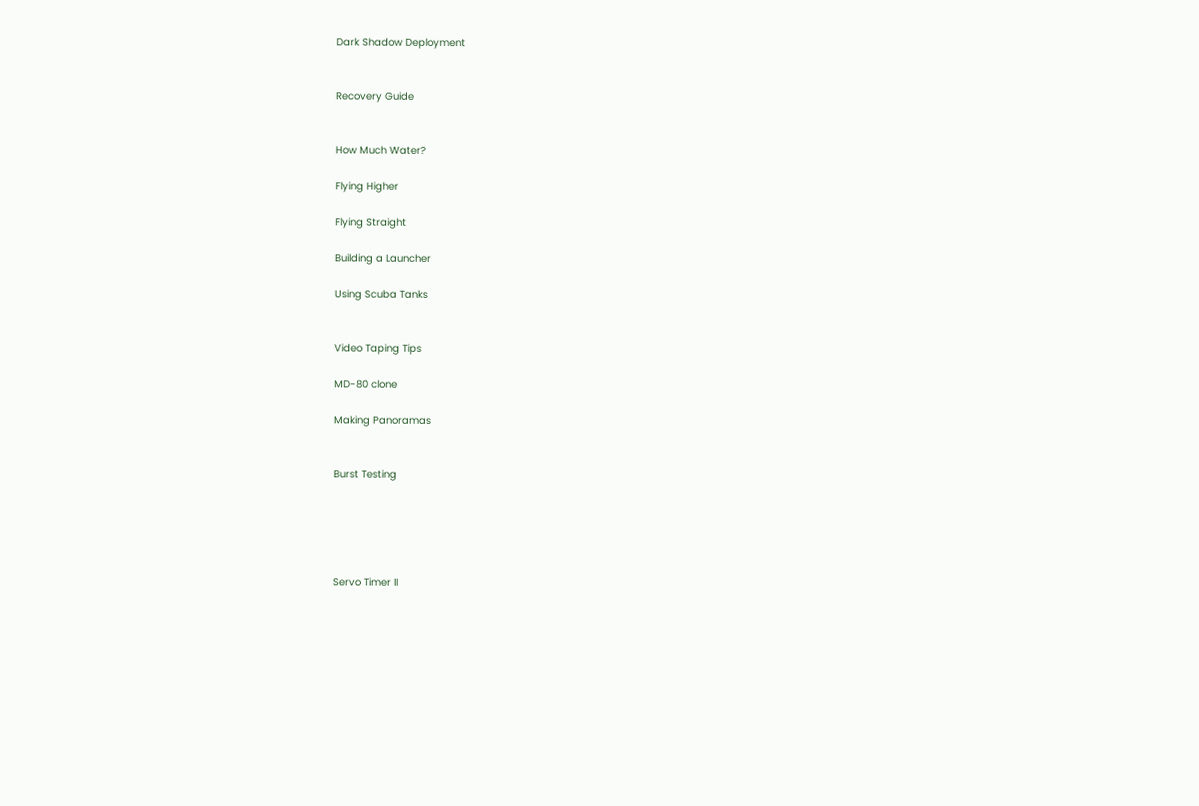Dark Shadow Deployment


Recovery Guide


How Much Water?

Flying Higher

Flying Straight

Building a Launcher

Using Scuba Tanks


Video Taping Tips

MD-80 clone

Making Panoramas


Burst Testing





Servo Timer II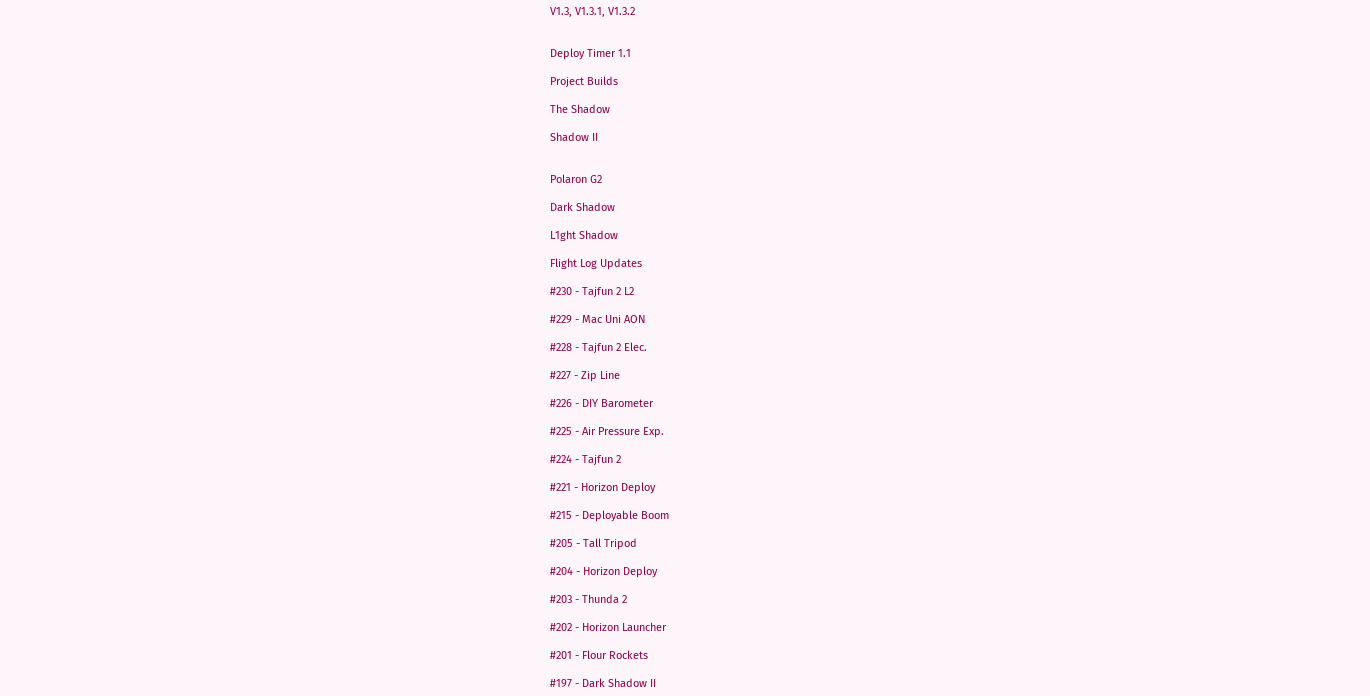V1.3, V1.3.1, V1.3.2


Deploy Timer 1.1

Project Builds

The Shadow

Shadow II


Polaron G2

Dark Shadow

L1ght Shadow

Flight Log Updates

#230 - Tajfun 2 L2

#229 - Mac Uni AON

#228 - Tajfun 2 Elec.

#227 - Zip Line

#226 - DIY Barometer

#225 - Air Pressure Exp.

#224 - Tajfun 2

#221 - Horizon Deploy

#215 - Deployable Boom

#205 - Tall Tripod

#204 - Horizon Deploy

#203 - Thunda 2

#202 - Horizon Launcher

#201 - Flour Rockets

#197 - Dark Shadow II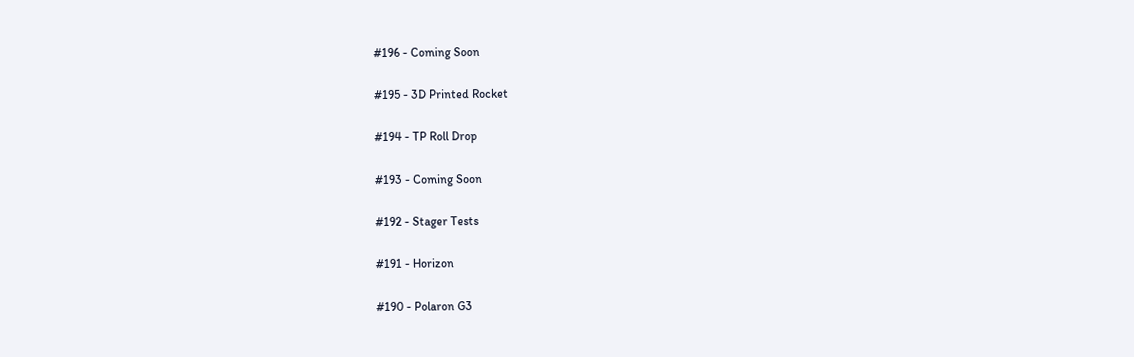#196 - Coming Soon

#195 - 3D Printed Rocket

#194 - TP Roll Drop

#193 - Coming Soon

#192 - Stager Tests

#191 - Horizon

#190 - Polaron G3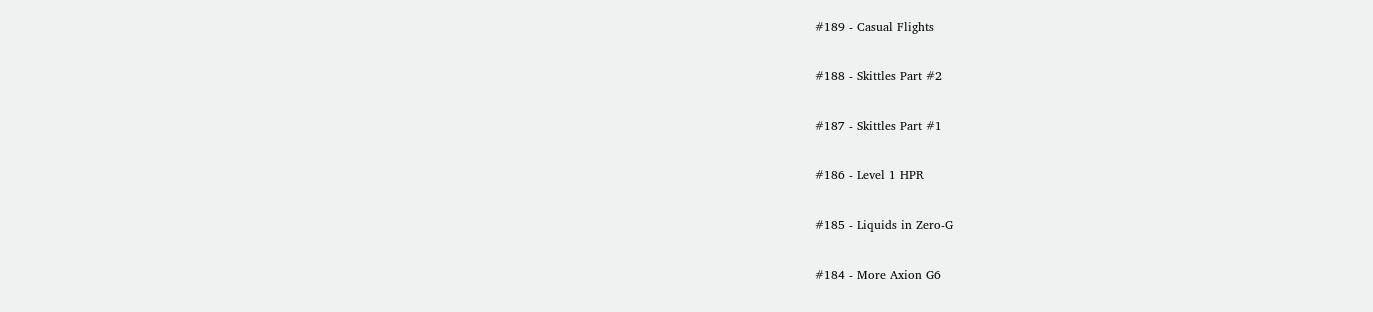#189 - Casual Flights

#188 - Skittles Part #2

#187 - Skittles Part #1

#186 - Level 1 HPR

#185 - Liquids in Zero-G

#184 - More Axion G6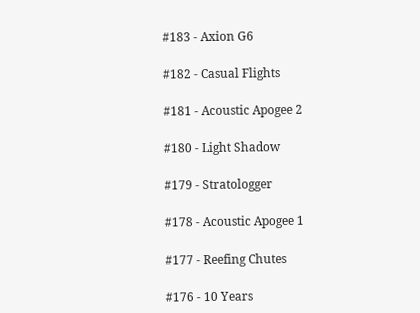#183 - Axion G6

#182 - Casual Flights

#181 - Acoustic Apogee 2

#180 - Light Shadow

#179 - Stratologger

#178 - Acoustic Apogee 1

#177 - Reefing Chutes

#176 - 10 Years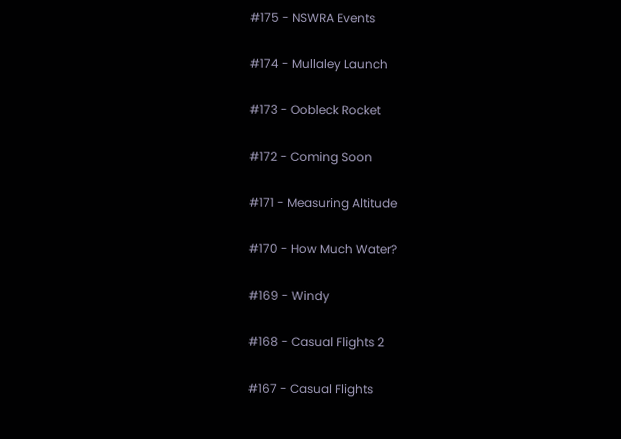#175 - NSWRA Events

#174 - Mullaley Launch

#173 - Oobleck Rocket

#172 - Coming Soon

#171 - Measuring Altitude

#170 - How Much Water?

#169 - Windy

#168 - Casual Flights 2

#167 - Casual Flights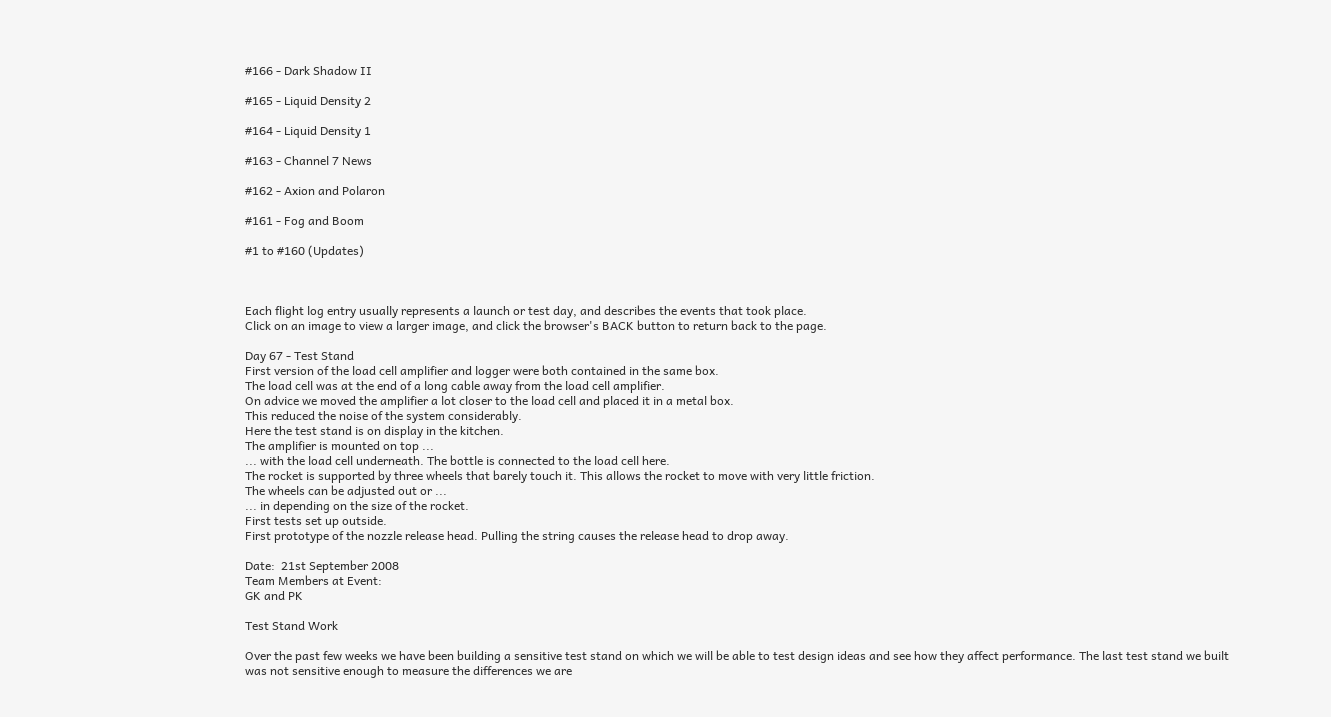#166 - Dark Shadow II

#165 - Liquid Density 2

#164 - Liquid Density 1

#163 - Channel 7 News

#162 - Axion and Polaron

#161 - Fog and Boom

#1 to #160 (Updates)



Each flight log entry usually represents a launch or test day, and describes the events that took place.
Click on an image to view a larger image, and click the browser's BACK button to return back to the page.

Day 67 - Test Stand
First version of the load cell amplifier and logger were both contained in the same box.
The load cell was at the end of a long cable away from the load cell amplifier.
On advice we moved the amplifier a lot closer to the load cell and placed it in a metal box.
This reduced the noise of the system considerably.
Here the test stand is on display in the kitchen.
The amplifier is mounted on top ...
... with the load cell underneath. The bottle is connected to the load cell here.
The rocket is supported by three wheels that barely touch it. This allows the rocket to move with very little friction.
The wheels can be adjusted out or ...
... in depending on the size of the rocket.
First tests set up outside.
First prototype of the nozzle release head. Pulling the string causes the release head to drop away.

Date:  21st September 2008
Team Members at Event:
GK and PK

Test Stand Work

Over the past few weeks we have been building a sensitive test stand on which we will be able to test design ideas and see how they affect performance. The last test stand we built was not sensitive enough to measure the differences we are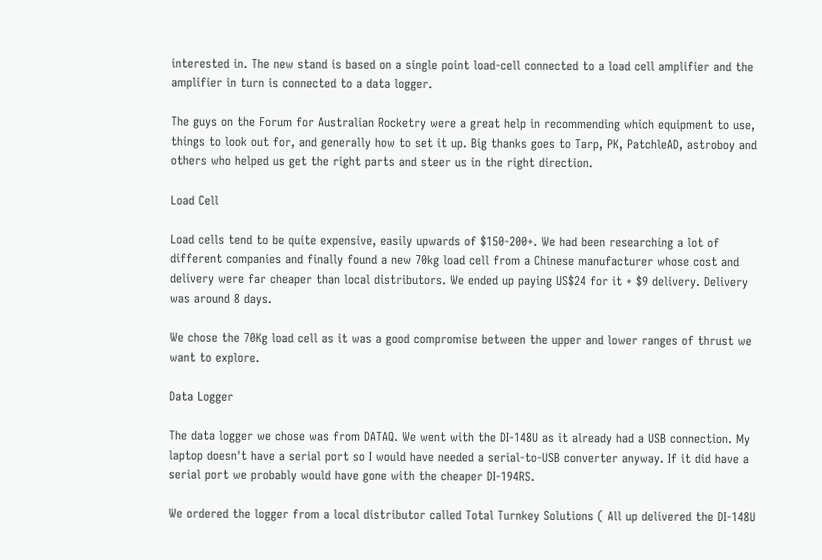interested in. The new stand is based on a single point load-cell connected to a load cell amplifier and the amplifier in turn is connected to a data logger.

The guys on the Forum for Australian Rocketry were a great help in recommending which equipment to use, things to look out for, and generally how to set it up. Big thanks goes to Tarp, PK, PatchleAD, astroboy and others who helped us get the right parts and steer us in the right direction.

Load Cell

Load cells tend to be quite expensive, easily upwards of $150-200+. We had been researching a lot of different companies and finally found a new 70kg load cell from a Chinese manufacturer whose cost and delivery were far cheaper than local distributors. We ended up paying US$24 for it + $9 delivery. Delivery was around 8 days.

We chose the 70Kg load cell as it was a good compromise between the upper and lower ranges of thrust we want to explore.

Data Logger

The data logger we chose was from DATAQ. We went with the DI-148U as it already had a USB connection. My laptop doesn't have a serial port so I would have needed a serial-to-USB converter anyway. If it did have a serial port we probably would have gone with the cheaper DI-194RS.

We ordered the logger from a local distributor called Total Turnkey Solutions ( All up delivered the DI-148U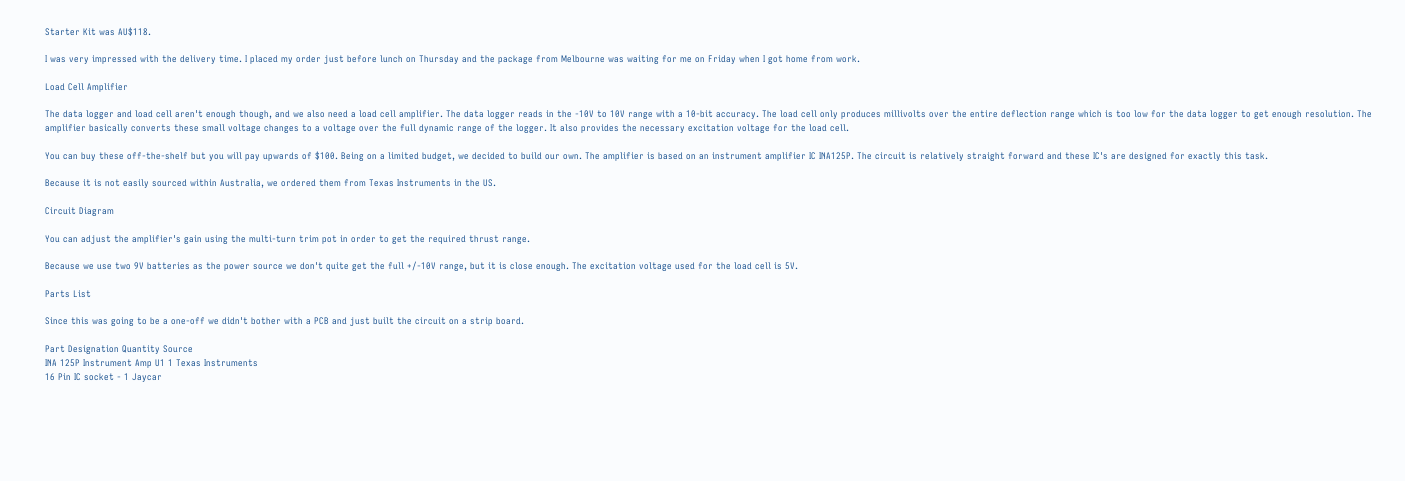Starter Kit was AU$118.

I was very impressed with the delivery time. I placed my order just before lunch on Thursday and the package from Melbourne was waiting for me on Friday when I got home from work.

Load Cell Amplifier

The data logger and load cell aren't enough though, and we also need a load cell amplifier. The data logger reads in the -10V to 10V range with a 10-bit accuracy. The load cell only produces millivolts over the entire deflection range which is too low for the data logger to get enough resolution. The amplifier basically converts these small voltage changes to a voltage over the full dynamic range of the logger. It also provides the necessary excitation voltage for the load cell.

You can buy these off-the-shelf but you will pay upwards of $100. Being on a limited budget, we decided to build our own. The amplifier is based on an instrument amplifier IC INA125P. The circuit is relatively straight forward and these IC's are designed for exactly this task.

Because it is not easily sourced within Australia, we ordered them from Texas Instruments in the US.

Circuit Diagram

You can adjust the amplifier's gain using the multi-turn trim pot in order to get the required thrust range.

Because we use two 9V batteries as the power source we don't quite get the full +/-10V range, but it is close enough. The excitation voltage used for the load cell is 5V.

Parts List

Since this was going to be a one-off we didn't bother with a PCB and just built the circuit on a strip board.

Part Designation Quantity Source
INA 125P Instrument Amp U1 1 Texas Instruments
16 Pin IC socket - 1 Jaycar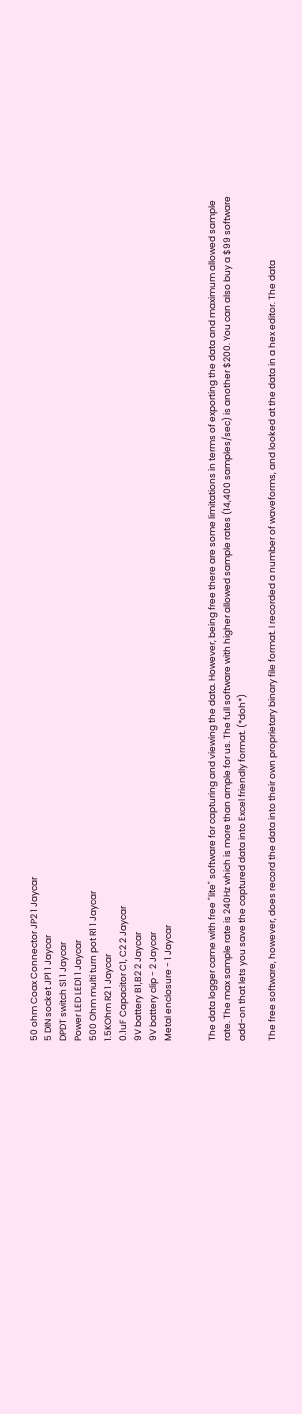50 ohm Coax Connector JP2 1 Jaycar
5 DIN socket JP1 1 Jaycar
DPDT switch S1 1 Jaycar
Power LED LED1 1 Jaycar
500 Ohm multi turn pot R1 1 Jaycar
1.5KOhm R2 1 Jaycar
0.1uF Capacitor C1, C2 2 Jaycar
9V battery B1,B2 2 Jaycar
9V battery clip - 2 Jaycar
Metal enclosure - 1 Jaycar


The data logger came with free "lite" software for capturing and viewing the data. However, being free there are some limitations in terms of exporting the data and maximum allowed sample rate. The max sample rate is 240Hz which is more than ample for us. The full software with higher allowed sample rates (14,400 samples/sec) is another $200. You can also buy a $99 software add-on that lets you save the captured data into Excel friendly format. (*doh*)

The free software, however, does record the data into their own proprietary binary file format. I recorded a number of waveforms, and looked at the data in a hex editor. The data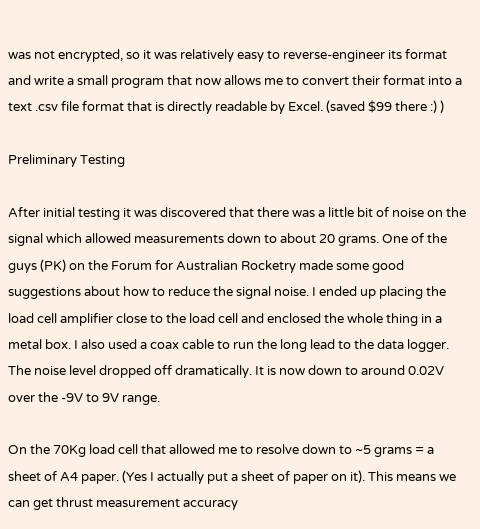was not encrypted, so it was relatively easy to reverse-engineer its format and write a small program that now allows me to convert their format into a text .csv file format that is directly readable by Excel. (saved $99 there :) )

Preliminary Testing

After initial testing it was discovered that there was a little bit of noise on the signal which allowed measurements down to about 20 grams. One of the guys (PK) on the Forum for Australian Rocketry made some good suggestions about how to reduce the signal noise. I ended up placing the load cell amplifier close to the load cell and enclosed the whole thing in a metal box. I also used a coax cable to run the long lead to the data logger. The noise level dropped off dramatically. It is now down to around 0.02V over the -9V to 9V range.

On the 70Kg load cell that allowed me to resolve down to ~5 grams = a sheet of A4 paper. (Yes I actually put a sheet of paper on it). This means we can get thrust measurement accuracy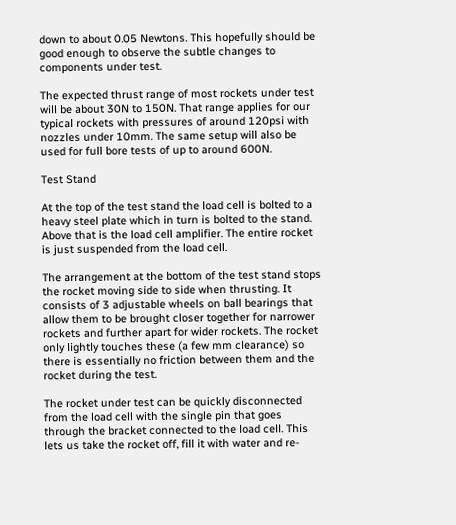down to about 0.05 Newtons. This hopefully should be good enough to observe the subtle changes to components under test.

The expected thrust range of most rockets under test will be about 30N to 150N. That range applies for our typical rockets with pressures of around 120psi with nozzles under 10mm. The same setup will also be used for full bore tests of up to around 600N.

Test Stand

At the top of the test stand the load cell is bolted to a heavy steel plate which in turn is bolted to the stand. Above that is the load cell amplifier. The entire rocket is just suspended from the load cell.

The arrangement at the bottom of the test stand stops the rocket moving side to side when thrusting. It consists of 3 adjustable wheels on ball bearings that allow them to be brought closer together for narrower rockets and further apart for wider rockets. The rocket only lightly touches these (a few mm clearance) so there is essentially no friction between them and the rocket during the test.

The rocket under test can be quickly disconnected from the load cell with the single pin that goes through the bracket connected to the load cell. This lets us take the rocket off, fill it with water and re-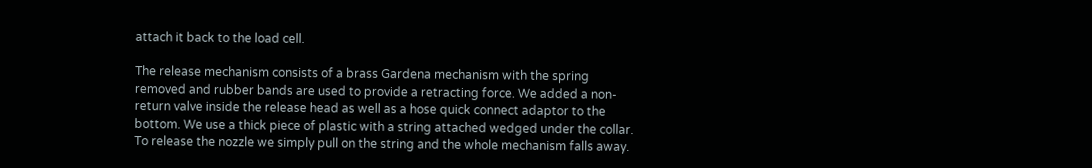attach it back to the load cell.

The release mechanism consists of a brass Gardena mechanism with the spring removed and rubber bands are used to provide a retracting force. We added a non-return valve inside the release head as well as a hose quick connect adaptor to the bottom. We use a thick piece of plastic with a string attached wedged under the collar. To release the nozzle we simply pull on the string and the whole mechanism falls away.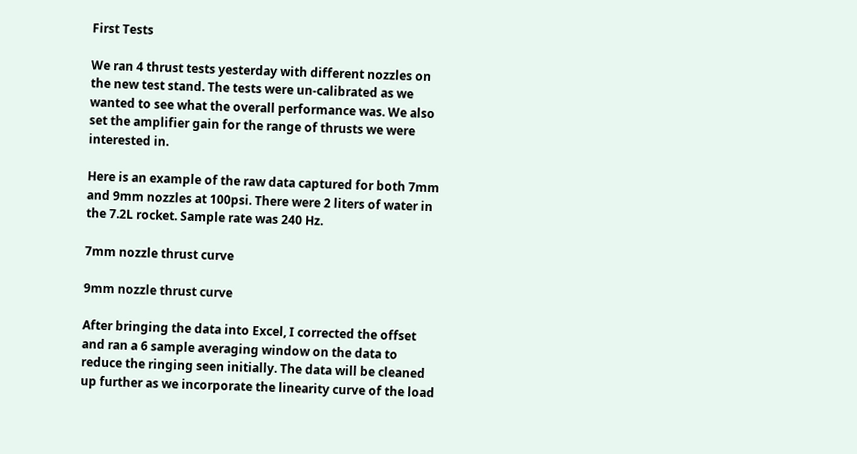First Tests

We ran 4 thrust tests yesterday with different nozzles on the new test stand. The tests were un-calibrated as we wanted to see what the overall performance was. We also set the amplifier gain for the range of thrusts we were interested in.

Here is an example of the raw data captured for both 7mm and 9mm nozzles at 100psi. There were 2 liters of water in the 7.2L rocket. Sample rate was 240 Hz.

7mm nozzle thrust curve

9mm nozzle thrust curve

After bringing the data into Excel, I corrected the offset and ran a 6 sample averaging window on the data to reduce the ringing seen initially. The data will be cleaned up further as we incorporate the linearity curve of the load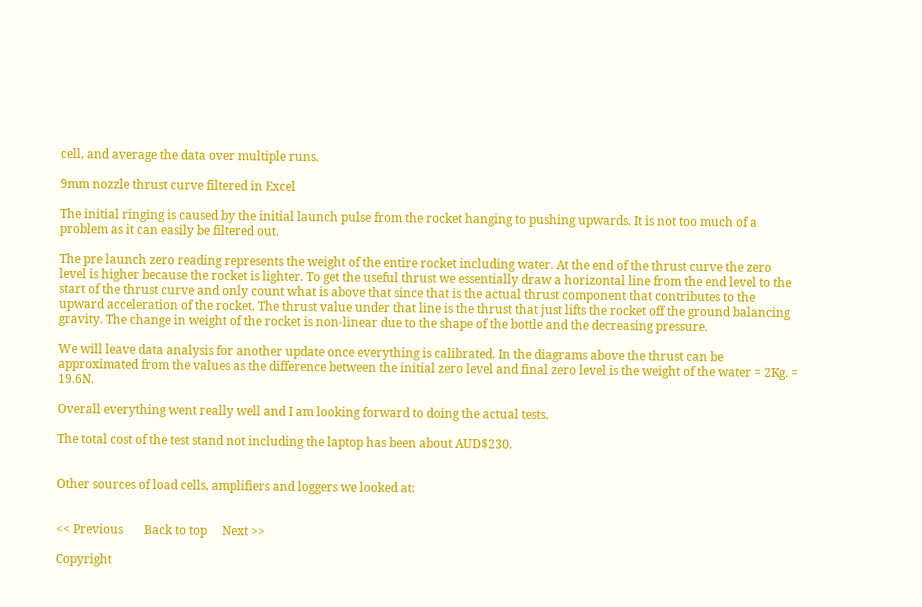cell, and average the data over multiple runs.

9mm nozzle thrust curve filtered in Excel

The initial ringing is caused by the initial launch pulse from the rocket hanging to pushing upwards. It is not too much of a problem as it can easily be filtered out.

The pre launch zero reading represents the weight of the entire rocket including water. At the end of the thrust curve the zero level is higher because the rocket is lighter. To get the useful thrust we essentially draw a horizontal line from the end level to the start of the thrust curve and only count what is above that since that is the actual thrust component that contributes to the upward acceleration of the rocket. The thrust value under that line is the thrust that just lifts the rocket off the ground balancing gravity. The change in weight of the rocket is non-linear due to the shape of the bottle and the decreasing pressure.

We will leave data analysis for another update once everything is calibrated. In the diagrams above the thrust can be approximated from the values as the difference between the initial zero level and final zero level is the weight of the water = 2Kg. = 19.6N.

Overall everything went really well and I am looking forward to doing the actual tests.

The total cost of the test stand not including the laptop has been about AUD$230.


Other sources of load cells, amplifiers and loggers we looked at:


<< Previous       Back to top     Next >>

Copyright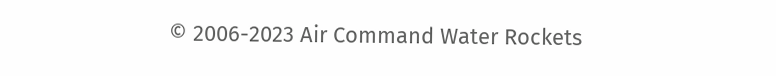© 2006-2023 Air Command Water Rockets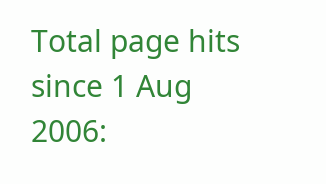Total page hits since 1 Aug 2006: